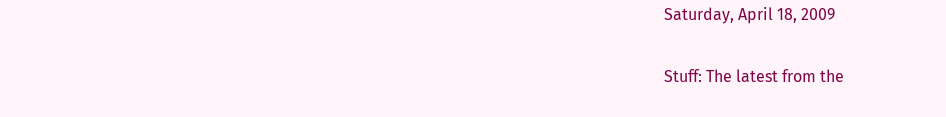Saturday, April 18, 2009

Stuff: The latest from the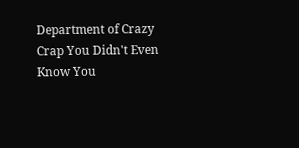Department of Crazy Crap You Didn't Even Know You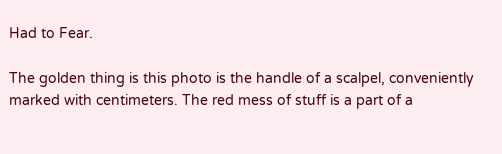Had to Fear.

The golden thing is this photo is the handle of a scalpel, conveniently marked with centimeters. The red mess of stuff is a part of a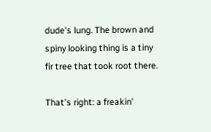dude's lung. The brown and spiny looking thing is a tiny fir tree that took root there.

That's right: a freakin'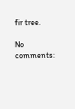fir tree.

No comments: